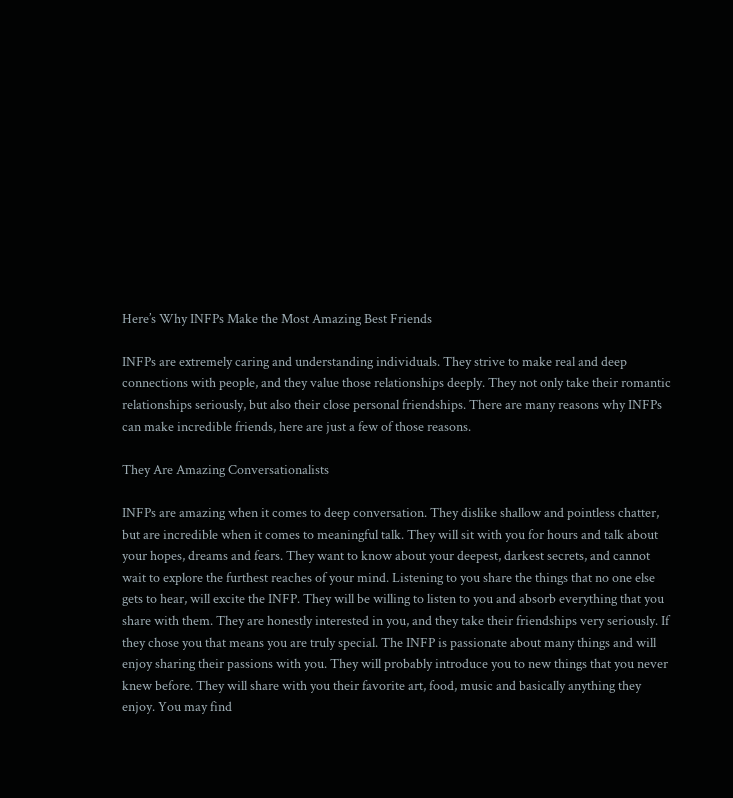Here’s Why INFPs Make the Most Amazing Best Friends

INFPs are extremely caring and understanding individuals. They strive to make real and deep connections with people, and they value those relationships deeply. They not only take their romantic relationships seriously, but also their close personal friendships. There are many reasons why INFPs can make incredible friends, here are just a few of those reasons.

They Are Amazing Conversationalists

INFPs are amazing when it comes to deep conversation. They dislike shallow and pointless chatter, but are incredible when it comes to meaningful talk. They will sit with you for hours and talk about your hopes, dreams and fears. They want to know about your deepest, darkest secrets, and cannot wait to explore the furthest reaches of your mind. Listening to you share the things that no one else gets to hear, will excite the INFP. They will be willing to listen to you and absorb everything that you share with them. They are honestly interested in you, and they take their friendships very seriously. If they chose you that means you are truly special. The INFP is passionate about many things and will enjoy sharing their passions with you. They will probably introduce you to new things that you never knew before. They will share with you their favorite art, food, music and basically anything they enjoy. You may find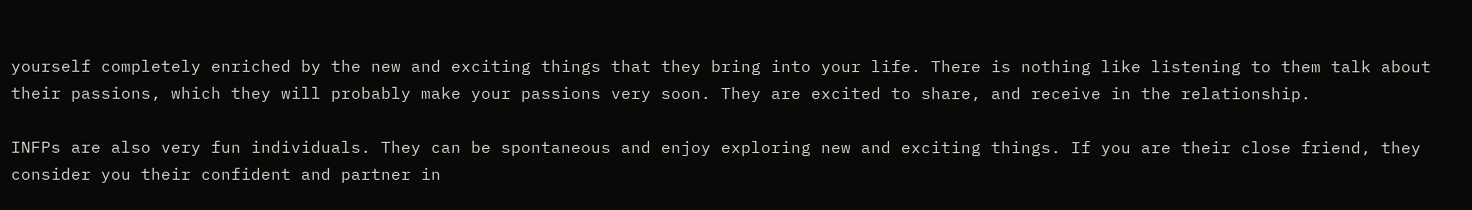yourself completely enriched by the new and exciting things that they bring into your life. There is nothing like listening to them talk about their passions, which they will probably make your passions very soon. They are excited to share, and receive in the relationship.

INFPs are also very fun individuals. They can be spontaneous and enjoy exploring new and exciting things. If you are their close friend, they consider you their confident and partner in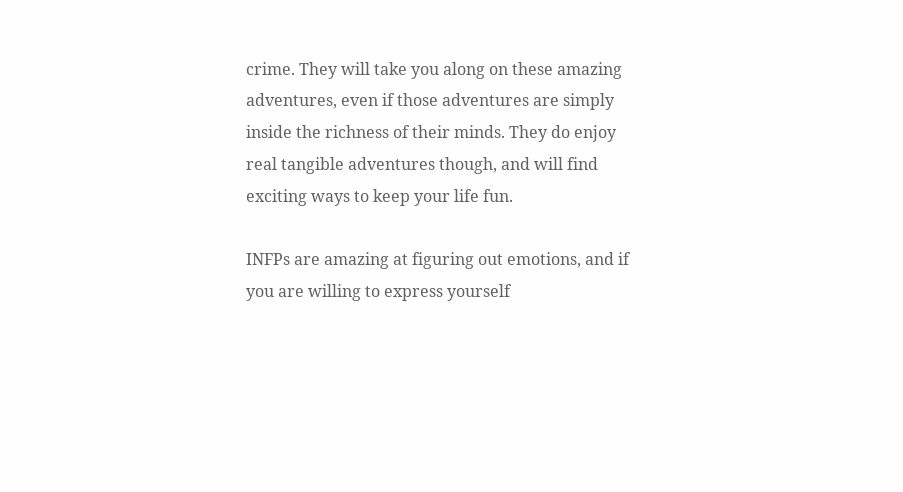crime. They will take you along on these amazing adventures, even if those adventures are simply inside the richness of their minds. They do enjoy real tangible adventures though, and will find exciting ways to keep your life fun.

INFPs are amazing at figuring out emotions, and if you are willing to express yourself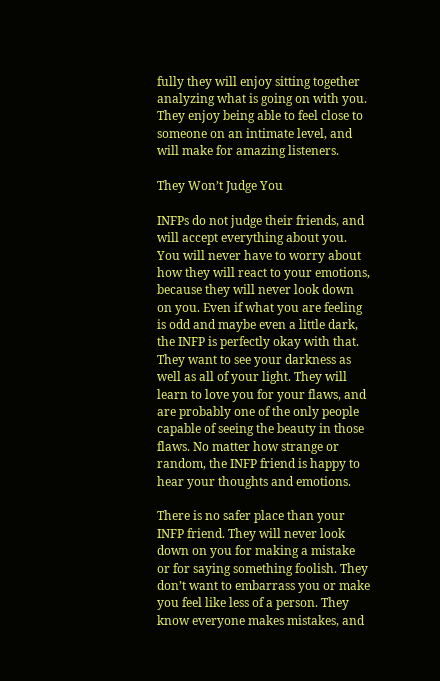fully they will enjoy sitting together analyzing what is going on with you. They enjoy being able to feel close to someone on an intimate level, and will make for amazing listeners.

They Won’t Judge You

INFPs do not judge their friends, and will accept everything about you. You will never have to worry about how they will react to your emotions, because they will never look down on you. Even if what you are feeling is odd and maybe even a little dark, the INFP is perfectly okay with that. They want to see your darkness as well as all of your light. They will learn to love you for your flaws, and are probably one of the only people capable of seeing the beauty in those flaws. No matter how strange or random, the INFP friend is happy to hear your thoughts and emotions.

There is no safer place than your INFP friend. They will never look down on you for making a mistake or for saying something foolish. They don’t want to embarrass you or make you feel like less of a person. They know everyone makes mistakes, and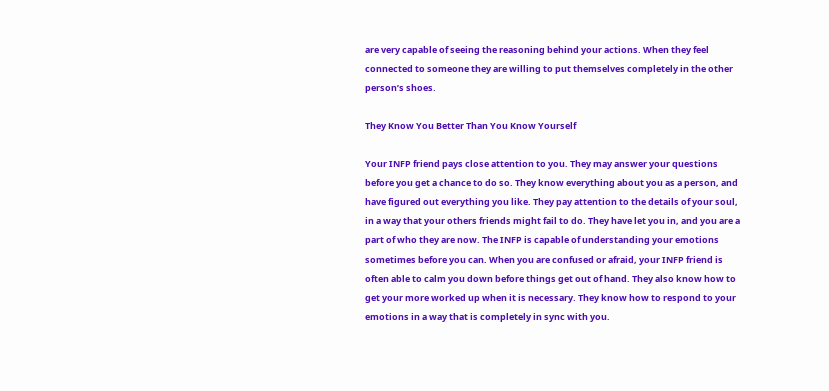are very capable of seeing the reasoning behind your actions. When they feel connected to someone they are willing to put themselves completely in the other person’s shoes.

They Know You Better Than You Know Yourself

Your INFP friend pays close attention to you. They may answer your questions before you get a chance to do so. They know everything about you as a person, and have figured out everything you like. They pay attention to the details of your soul, in a way that your others friends might fail to do. They have let you in, and you are a part of who they are now. The INFP is capable of understanding your emotions sometimes before you can. When you are confused or afraid, your INFP friend is often able to calm you down before things get out of hand. They also know how to get your more worked up when it is necessary. They know how to respond to your emotions in a way that is completely in sync with you.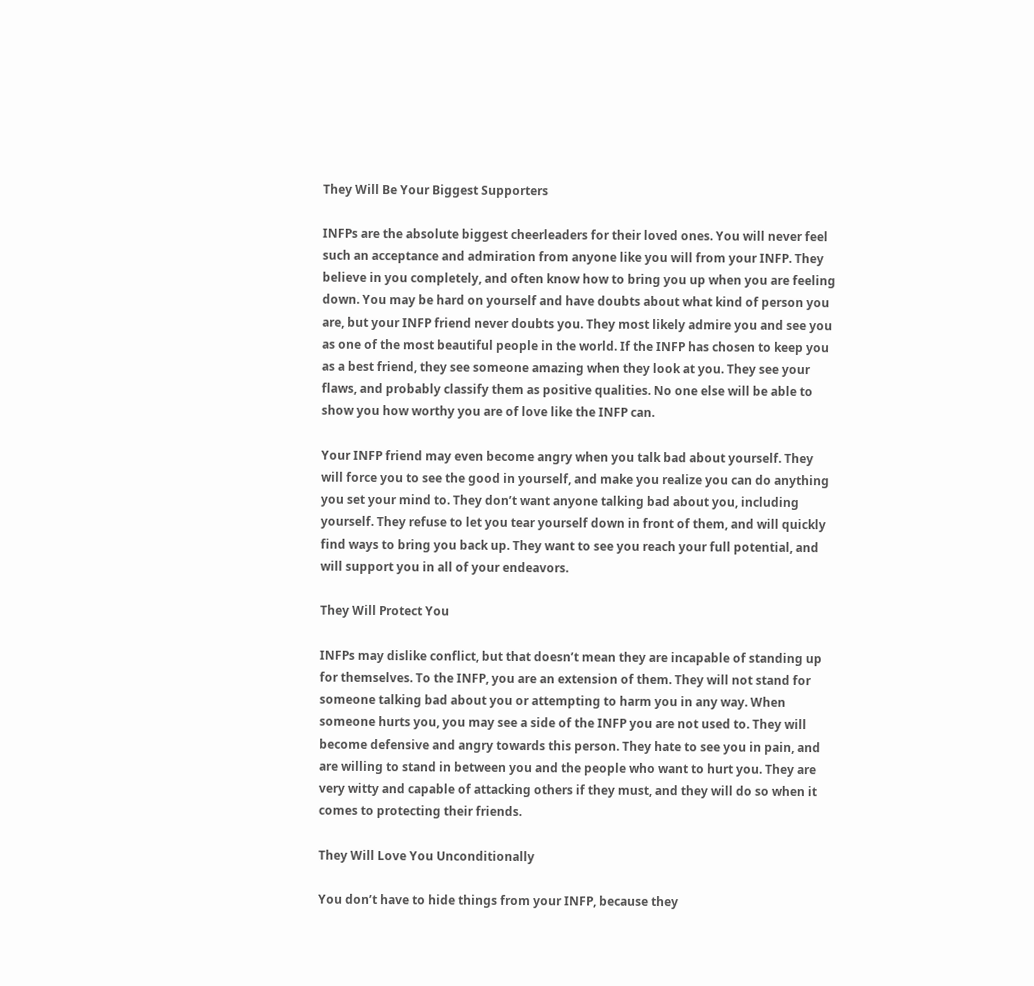They Will Be Your Biggest Supporters

INFPs are the absolute biggest cheerleaders for their loved ones. You will never feel such an acceptance and admiration from anyone like you will from your INFP. They believe in you completely, and often know how to bring you up when you are feeling down. You may be hard on yourself and have doubts about what kind of person you are, but your INFP friend never doubts you. They most likely admire you and see you as one of the most beautiful people in the world. If the INFP has chosen to keep you as a best friend, they see someone amazing when they look at you. They see your flaws, and probably classify them as positive qualities. No one else will be able to show you how worthy you are of love like the INFP can.

Your INFP friend may even become angry when you talk bad about yourself. They will force you to see the good in yourself, and make you realize you can do anything you set your mind to. They don’t want anyone talking bad about you, including yourself. They refuse to let you tear yourself down in front of them, and will quickly find ways to bring you back up. They want to see you reach your full potential, and will support you in all of your endeavors.

They Will Protect You

INFPs may dislike conflict, but that doesn’t mean they are incapable of standing up for themselves. To the INFP, you are an extension of them. They will not stand for someone talking bad about you or attempting to harm you in any way. When someone hurts you, you may see a side of the INFP you are not used to. They will become defensive and angry towards this person. They hate to see you in pain, and are willing to stand in between you and the people who want to hurt you. They are very witty and capable of attacking others if they must, and they will do so when it comes to protecting their friends.

They Will Love You Unconditionally

You don’t have to hide things from your INFP, because they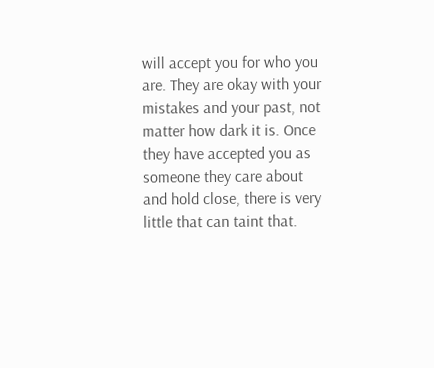will accept you for who you are. They are okay with your mistakes and your past, not matter how dark it is. Once they have accepted you as someone they care about and hold close, there is very little that can taint that.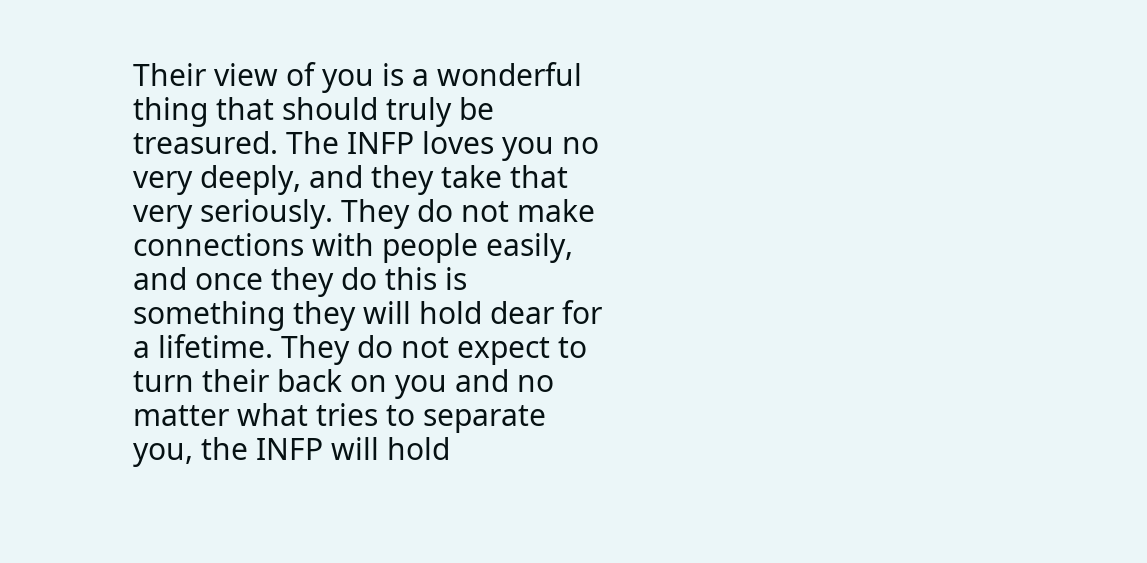Their view of you is a wonderful thing that should truly be treasured. The INFP loves you no very deeply, and they take that very seriously. They do not make connections with people easily, and once they do this is something they will hold dear for a lifetime. They do not expect to turn their back on you and no matter what tries to separate you, the INFP will hold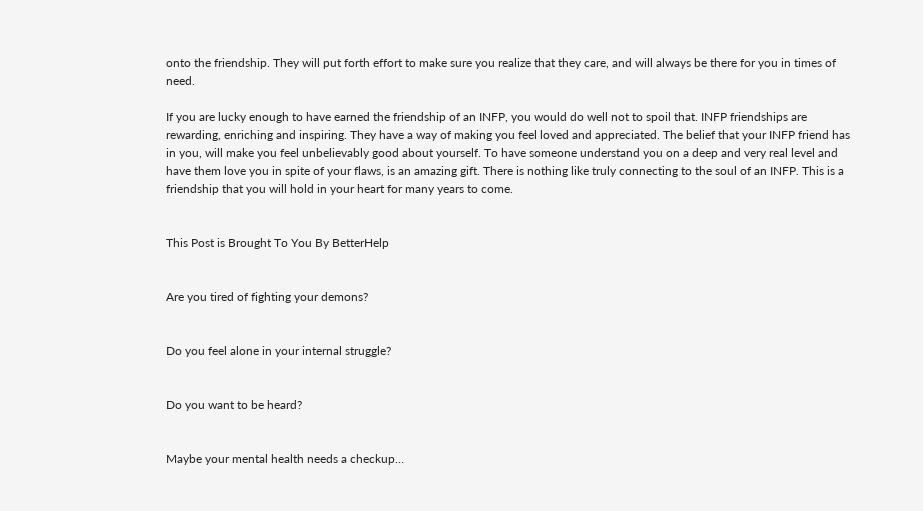onto the friendship. They will put forth effort to make sure you realize that they care, and will always be there for you in times of need.

If you are lucky enough to have earned the friendship of an INFP, you would do well not to spoil that. INFP friendships are rewarding, enriching and inspiring. They have a way of making you feel loved and appreciated. The belief that your INFP friend has in you, will make you feel unbelievably good about yourself. To have someone understand you on a deep and very real level and have them love you in spite of your flaws, is an amazing gift. There is nothing like truly connecting to the soul of an INFP. This is a friendship that you will hold in your heart for many years to come.


This Post is Brought To You By BetterHelp


Are you tired of fighting your demons?


Do you feel alone in your internal struggle?


Do you want to be heard?


Maybe your mental health needs a checkup…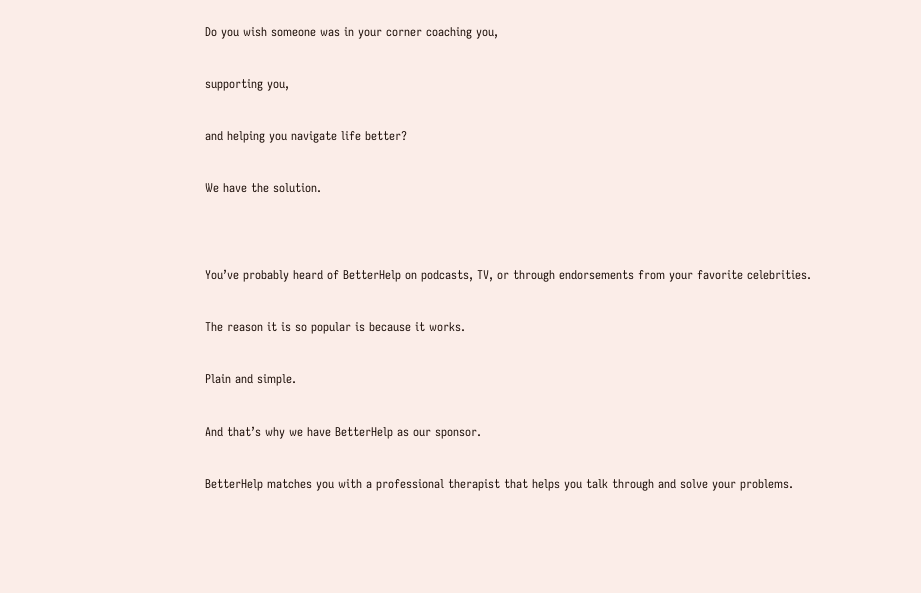Do you wish someone was in your corner coaching you,


supporting you,


and helping you navigate life better?


We have the solution.




You’ve probably heard of BetterHelp on podcasts, TV, or through endorsements from your favorite celebrities.


The reason it is so popular is because it works.


Plain and simple.


And that’s why we have BetterHelp as our sponsor.


BetterHelp matches you with a professional therapist that helps you talk through and solve your problems.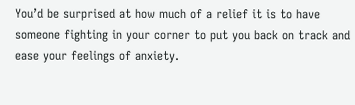You’d be surprised at how much of a relief it is to have someone fighting in your corner to put you back on track and ease your feelings of anxiety.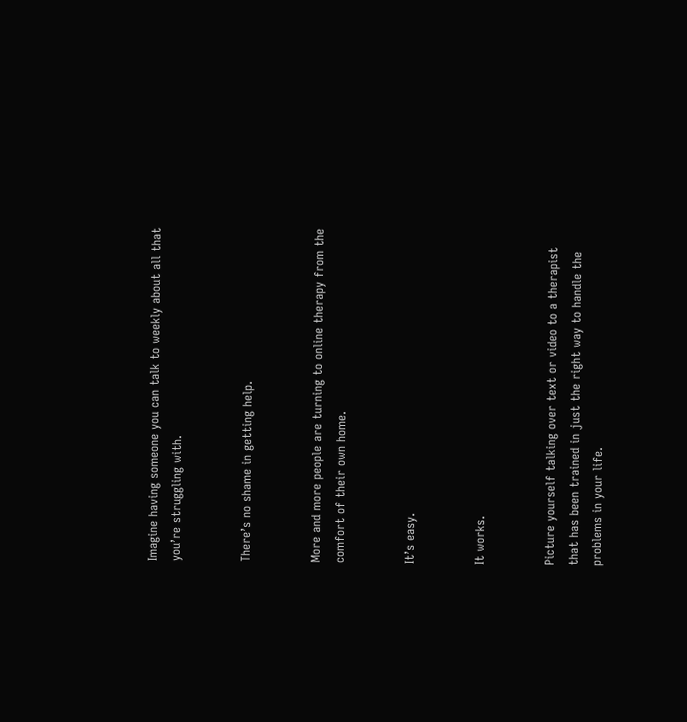Imagine having someone you can talk to weekly about all that you’re struggling with.


There’s no shame in getting help.


More and more people are turning to online therapy from the comfort of their own home.


It’s easy.


It works.


Picture yourself talking over text or video to a therapist that has been trained in just the right way to handle the problems in your life.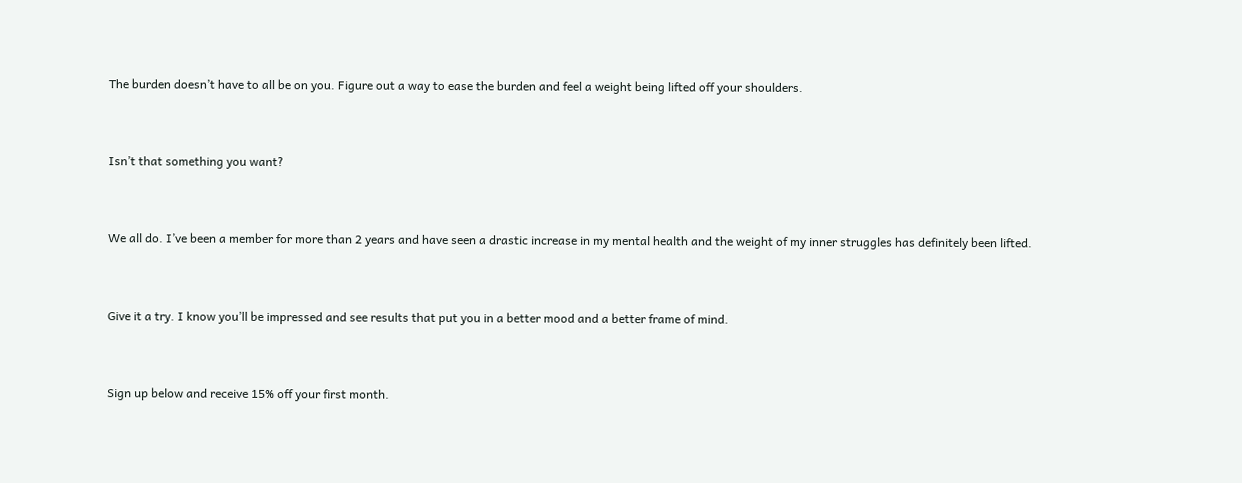The burden doesn’t have to all be on you. Figure out a way to ease the burden and feel a weight being lifted off your shoulders.


Isn’t that something you want?


We all do. I’ve been a member for more than 2 years and have seen a drastic increase in my mental health and the weight of my inner struggles has definitely been lifted.


Give it a try. I know you’ll be impressed and see results that put you in a better mood and a better frame of mind.


Sign up below and receive 15% off your first month.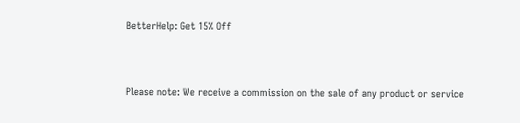BetterHelp: Get 15% Off


Please note: We receive a commission on the sale of any product or service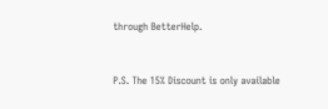through BetterHelp.


P.S. The 15% Discount is only available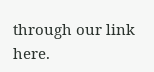through our link here.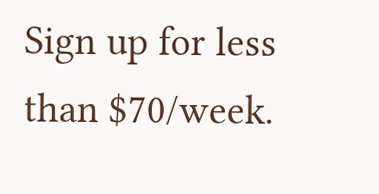Sign up for less than $70/week.